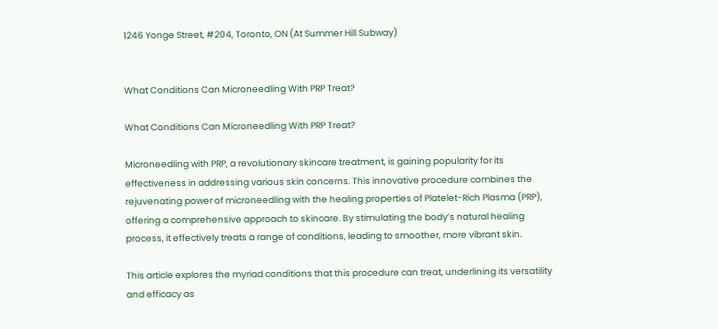1246 Yonge Street, #204, Toronto, ON (At Summer Hill Subway)


What Conditions Can Microneedling With PRP Treat?

What Conditions Can Microneedling With PRP Treat?

Microneedling with PRP, a revolutionary skincare treatment, is gaining popularity for its effectiveness in addressing various skin concerns. This innovative procedure combines the rejuvenating power of microneedling with the healing properties of Platelet-Rich Plasma (PRP), offering a comprehensive approach to skincare. By stimulating the body’s natural healing process, it effectively treats a range of conditions, leading to smoother, more vibrant skin.

This article explores the myriad conditions that this procedure can treat, underlining its versatility and efficacy as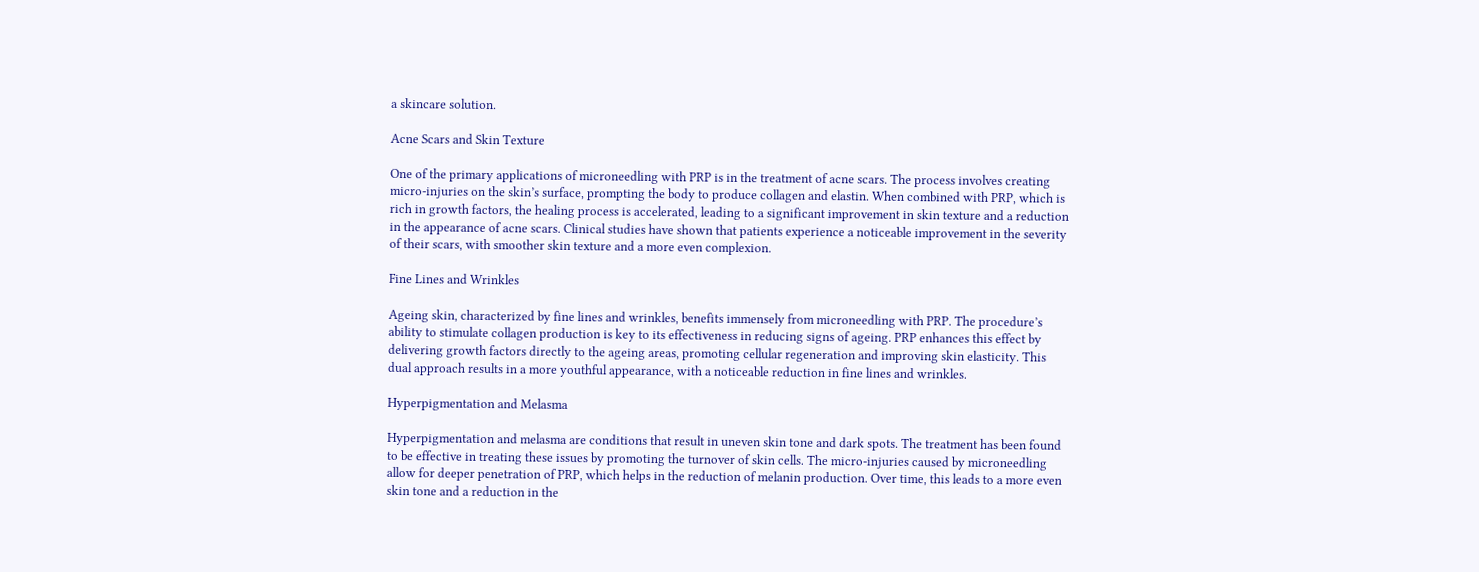a skincare solution.

Acne Scars and Skin Texture

One of the primary applications of microneedling with PRP is in the treatment of acne scars. The process involves creating micro-injuries on the skin’s surface, prompting the body to produce collagen and elastin. When combined with PRP, which is rich in growth factors, the healing process is accelerated, leading to a significant improvement in skin texture and a reduction in the appearance of acne scars. Clinical studies have shown that patients experience a noticeable improvement in the severity of their scars, with smoother skin texture and a more even complexion.

Fine Lines and Wrinkles

Ageing skin, characterized by fine lines and wrinkles, benefits immensely from microneedling with PRP. The procedure’s ability to stimulate collagen production is key to its effectiveness in reducing signs of ageing. PRP enhances this effect by delivering growth factors directly to the ageing areas, promoting cellular regeneration and improving skin elasticity. This dual approach results in a more youthful appearance, with a noticeable reduction in fine lines and wrinkles.

Hyperpigmentation and Melasma

Hyperpigmentation and melasma are conditions that result in uneven skin tone and dark spots. The treatment has been found to be effective in treating these issues by promoting the turnover of skin cells. The micro-injuries caused by microneedling allow for deeper penetration of PRP, which helps in the reduction of melanin production. Over time, this leads to a more even skin tone and a reduction in the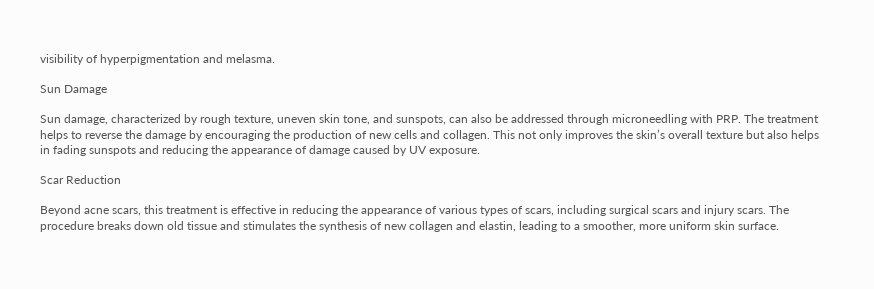visibility of hyperpigmentation and melasma.

Sun Damage

Sun damage, characterized by rough texture, uneven skin tone, and sunspots, can also be addressed through microneedling with PRP. The treatment helps to reverse the damage by encouraging the production of new cells and collagen. This not only improves the skin’s overall texture but also helps in fading sunspots and reducing the appearance of damage caused by UV exposure.

Scar Reduction

Beyond acne scars, this treatment is effective in reducing the appearance of various types of scars, including surgical scars and injury scars. The procedure breaks down old tissue and stimulates the synthesis of new collagen and elastin, leading to a smoother, more uniform skin surface.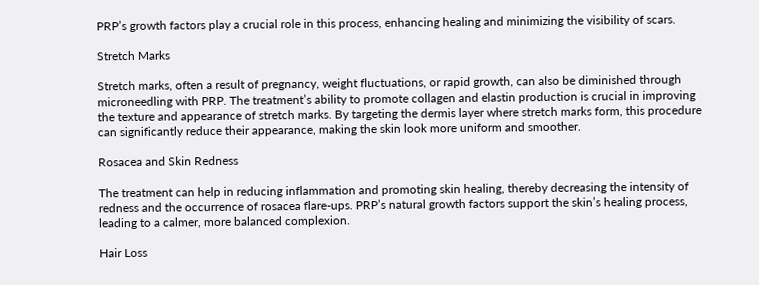PRP’s growth factors play a crucial role in this process, enhancing healing and minimizing the visibility of scars.

Stretch Marks

Stretch marks, often a result of pregnancy, weight fluctuations, or rapid growth, can also be diminished through microneedling with PRP. The treatment’s ability to promote collagen and elastin production is crucial in improving the texture and appearance of stretch marks. By targeting the dermis layer where stretch marks form, this procedure can significantly reduce their appearance, making the skin look more uniform and smoother.

Rosacea and Skin Redness

The treatment can help in reducing inflammation and promoting skin healing, thereby decreasing the intensity of redness and the occurrence of rosacea flare-ups. PRP’s natural growth factors support the skin’s healing process, leading to a calmer, more balanced complexion.

Hair Loss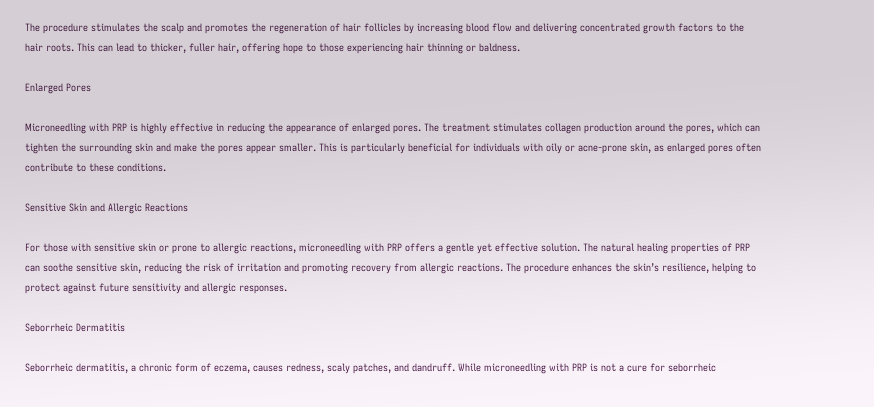The procedure stimulates the scalp and promotes the regeneration of hair follicles by increasing blood flow and delivering concentrated growth factors to the hair roots. This can lead to thicker, fuller hair, offering hope to those experiencing hair thinning or baldness.

Enlarged Pores

Microneedling with PRP is highly effective in reducing the appearance of enlarged pores. The treatment stimulates collagen production around the pores, which can tighten the surrounding skin and make the pores appear smaller. This is particularly beneficial for individuals with oily or acne-prone skin, as enlarged pores often contribute to these conditions.

Sensitive Skin and Allergic Reactions

For those with sensitive skin or prone to allergic reactions, microneedling with PRP offers a gentle yet effective solution. The natural healing properties of PRP can soothe sensitive skin, reducing the risk of irritation and promoting recovery from allergic reactions. The procedure enhances the skin’s resilience, helping to protect against future sensitivity and allergic responses.

Seborrheic Dermatitis

Seborrheic dermatitis, a chronic form of eczema, causes redness, scaly patches, and dandruff. While microneedling with PRP is not a cure for seborrheic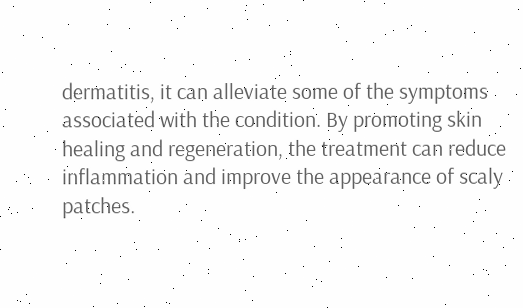dermatitis, it can alleviate some of the symptoms associated with the condition. By promoting skin healing and regeneration, the treatment can reduce inflammation and improve the appearance of scaly patches.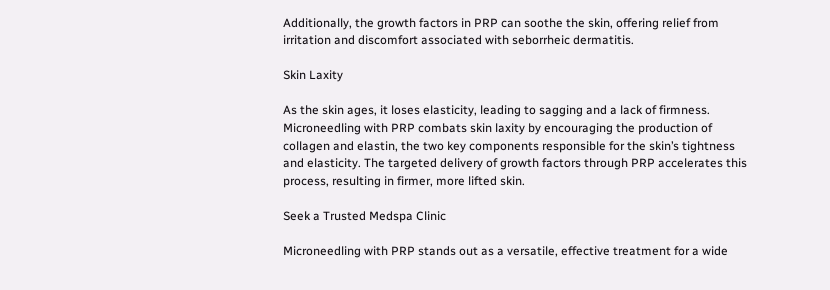Additionally, the growth factors in PRP can soothe the skin, offering relief from irritation and discomfort associated with seborrheic dermatitis.

Skin Laxity

As the skin ages, it loses elasticity, leading to sagging and a lack of firmness. Microneedling with PRP combats skin laxity by encouraging the production of collagen and elastin, the two key components responsible for the skin’s tightness and elasticity. The targeted delivery of growth factors through PRP accelerates this process, resulting in firmer, more lifted skin.

Seek a Trusted Medspa Clinic

Microneedling with PRP stands out as a versatile, effective treatment for a wide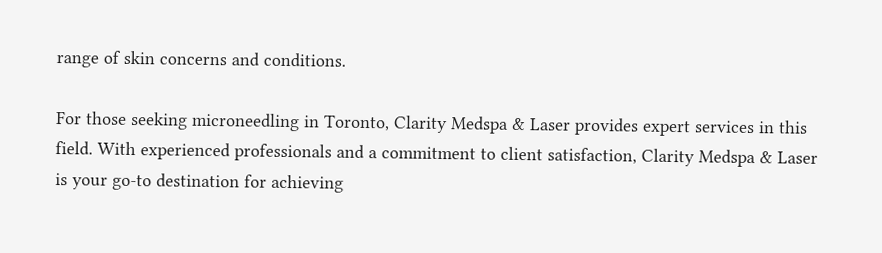range of skin concerns and conditions.

For those seeking microneedling in Toronto, Clarity Medspa & Laser provides expert services in this field. With experienced professionals and a commitment to client satisfaction, Clarity Medspa & Laser is your go-to destination for achieving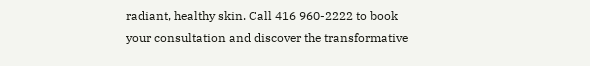radiant, healthy skin. Call 416 960-2222 to book your consultation and discover the transformative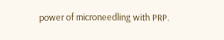power of microneedling with PRP.